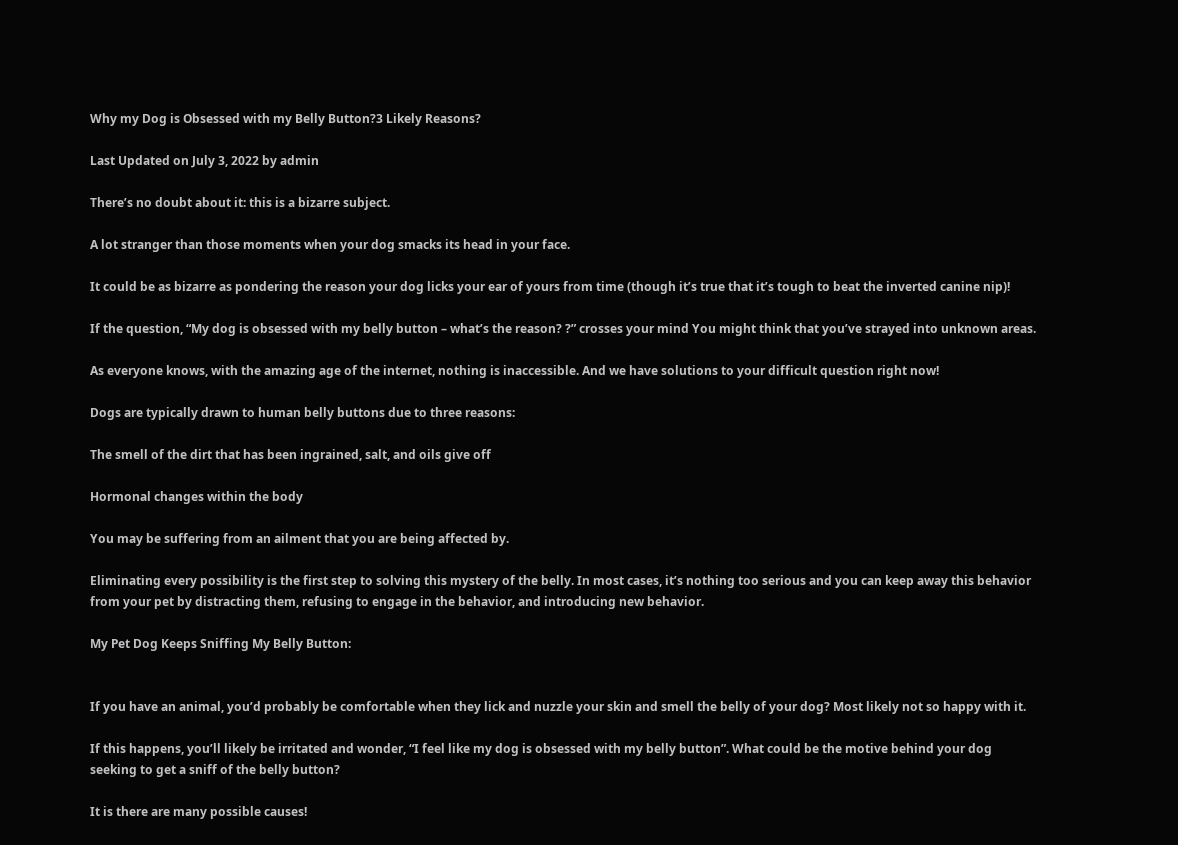Why my Dog is Obsessed with my Belly Button?3 Likely Reasons?

Last Updated on July 3, 2022 by admin

There’s no doubt about it: this is a bizarre subject.

A lot stranger than those moments when your dog smacks its head in your face.

It could be as bizarre as pondering the reason your dog licks your ear of yours from time (though it’s true that it’s tough to beat the inverted canine nip)!

If the question, “My dog is obsessed with my belly button – what’s the reason? ?” crosses your mind You might think that you’ve strayed into unknown areas.

As everyone knows, with the amazing age of the internet, nothing is inaccessible. And we have solutions to your difficult question right now!

Dogs are typically drawn to human belly buttons due to three reasons:

The smell of the dirt that has been ingrained, salt, and oils give off

Hormonal changes within the body

You may be suffering from an ailment that you are being affected by.

Eliminating every possibility is the first step to solving this mystery of the belly. In most cases, it’s nothing too serious and you can keep away this behavior from your pet by distracting them, refusing to engage in the behavior, and introducing new behavior.

My Pet Dog Keeps Sniffing My Belly Button:


If you have an animal, you’d probably be comfortable when they lick and nuzzle your skin and smell the belly of your dog? Most likely not so happy with it.

If this happens, you’ll likely be irritated and wonder, “I feel like my dog is obsessed with my belly button”. What could be the motive behind your dog seeking to get a sniff of the belly button?

It is there are many possible causes!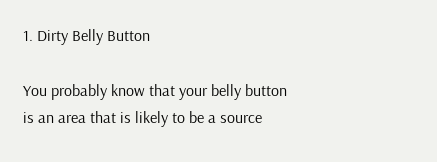1. Dirty Belly Button

You probably know that your belly button is an area that is likely to be a source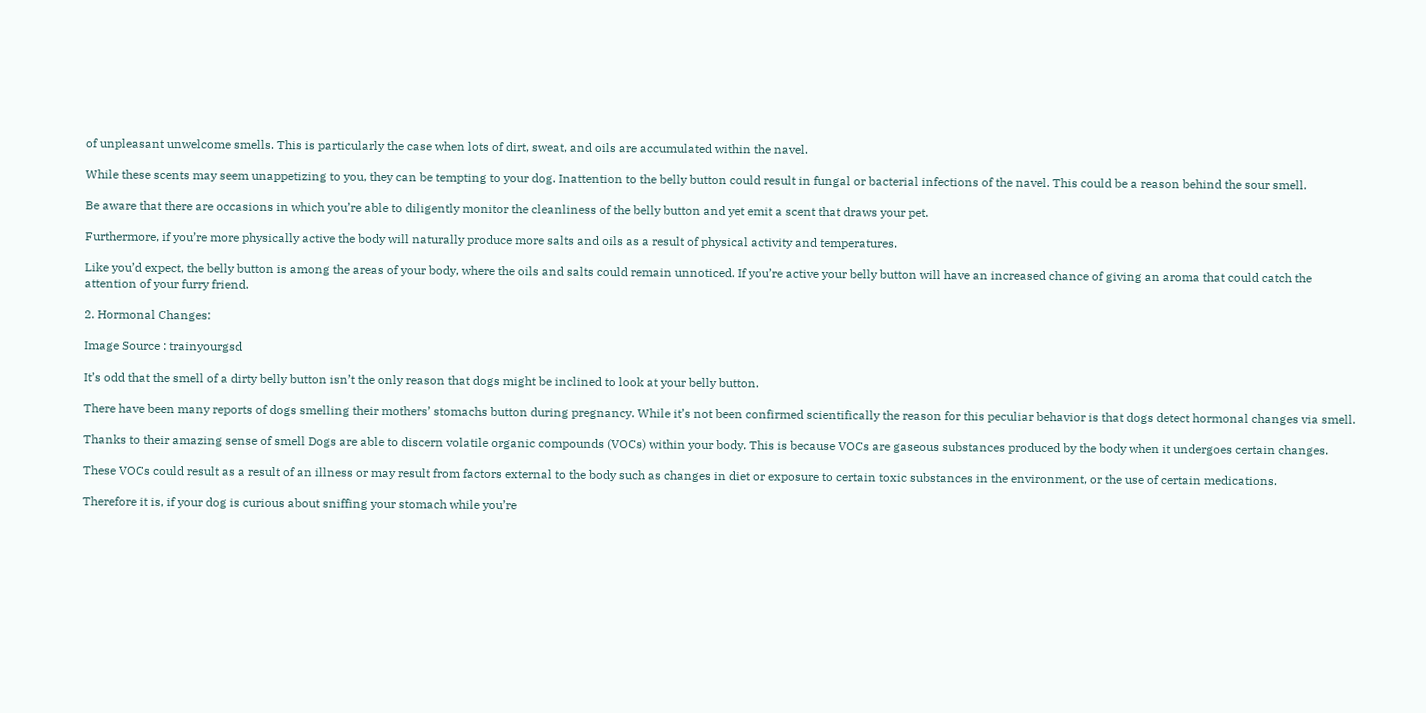of unpleasant unwelcome smells. This is particularly the case when lots of dirt, sweat, and oils are accumulated within the navel.

While these scents may seem unappetizing to you, they can be tempting to your dog. Inattention to the belly button could result in fungal or bacterial infections of the navel. This could be a reason behind the sour smell.

Be aware that there are occasions in which you’re able to diligently monitor the cleanliness of the belly button and yet emit a scent that draws your pet.

Furthermore, if you’re more physically active the body will naturally produce more salts and oils as a result of physical activity and temperatures.

Like you’d expect, the belly button is among the areas of your body, where the oils and salts could remain unnoticed. If you’re active your belly button will have an increased chance of giving an aroma that could catch the attention of your furry friend.

2. Hormonal Changes:

Image Source : trainyourgsd

It’s odd that the smell of a dirty belly button isn’t the only reason that dogs might be inclined to look at your belly button.

There have been many reports of dogs smelling their mothers’ stomachs button during pregnancy. While it’s not been confirmed scientifically the reason for this peculiar behavior is that dogs detect hormonal changes via smell.

Thanks to their amazing sense of smell Dogs are able to discern volatile organic compounds (VOCs) within your body. This is because VOCs are gaseous substances produced by the body when it undergoes certain changes.

These VOCs could result as a result of an illness or may result from factors external to the body such as changes in diet or exposure to certain toxic substances in the environment, or the use of certain medications.

Therefore it is, if your dog is curious about sniffing your stomach while you’re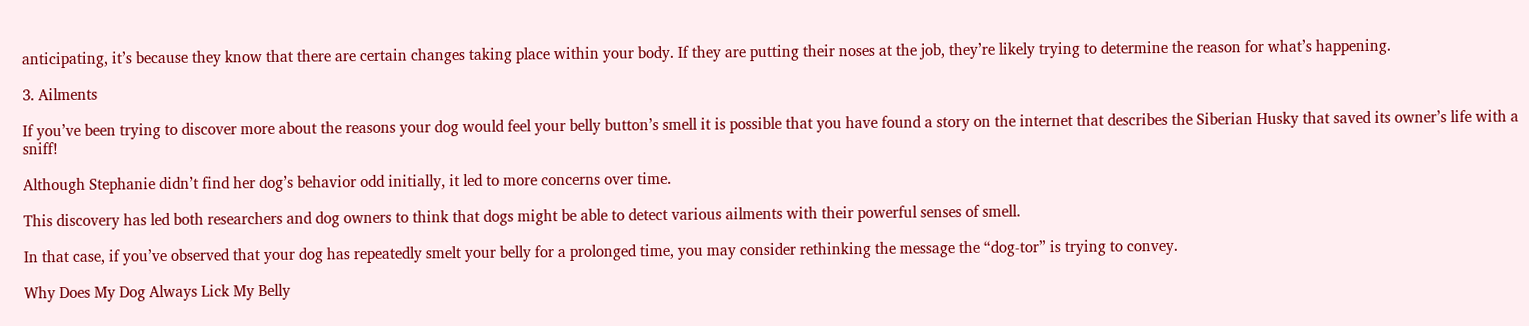anticipating, it’s because they know that there are certain changes taking place within your body. If they are putting their noses at the job, they’re likely trying to determine the reason for what’s happening.

3. Ailments

If you’ve been trying to discover more about the reasons your dog would feel your belly button’s smell it is possible that you have found a story on the internet that describes the Siberian Husky that saved its owner’s life with a sniff!

Although Stephanie didn’t find her dog’s behavior odd initially, it led to more concerns over time.

This discovery has led both researchers and dog owners to think that dogs might be able to detect various ailments with their powerful senses of smell.

In that case, if you’ve observed that your dog has repeatedly smelt your belly for a prolonged time, you may consider rethinking the message the “dog-tor” is trying to convey.

Why Does My Dog Always Lick My Belly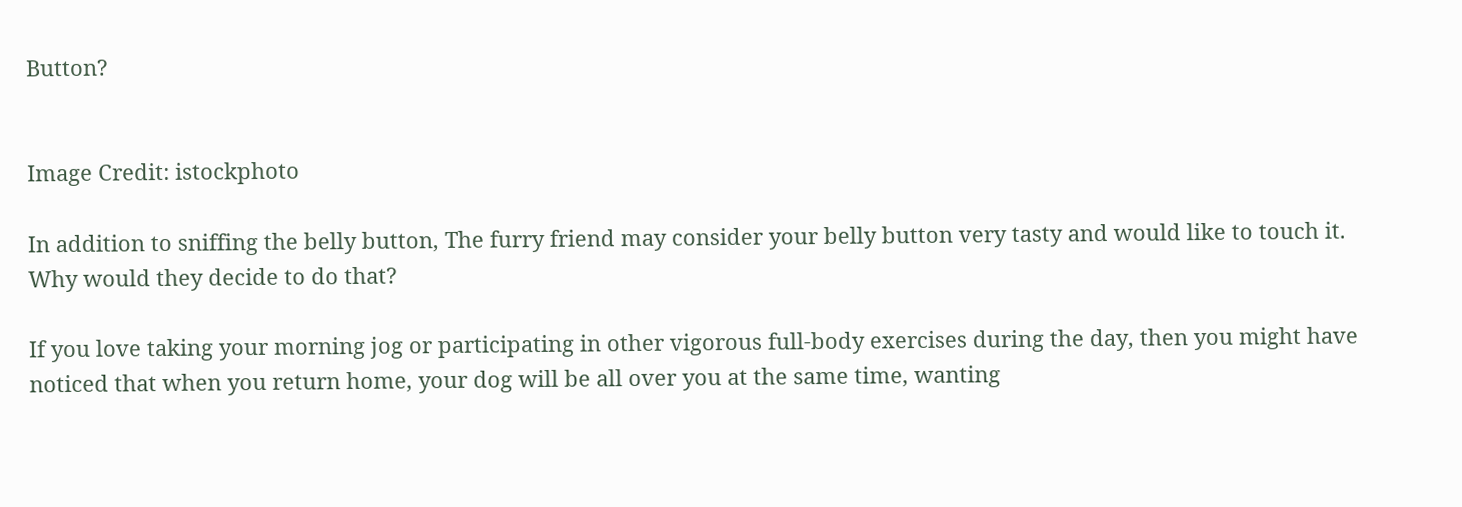Button?


Image Credit: istockphoto

In addition to sniffing the belly button, The furry friend may consider your belly button very tasty and would like to touch it. Why would they decide to do that?

If you love taking your morning jog or participating in other vigorous full-body exercises during the day, then you might have noticed that when you return home, your dog will be all over you at the same time, wanting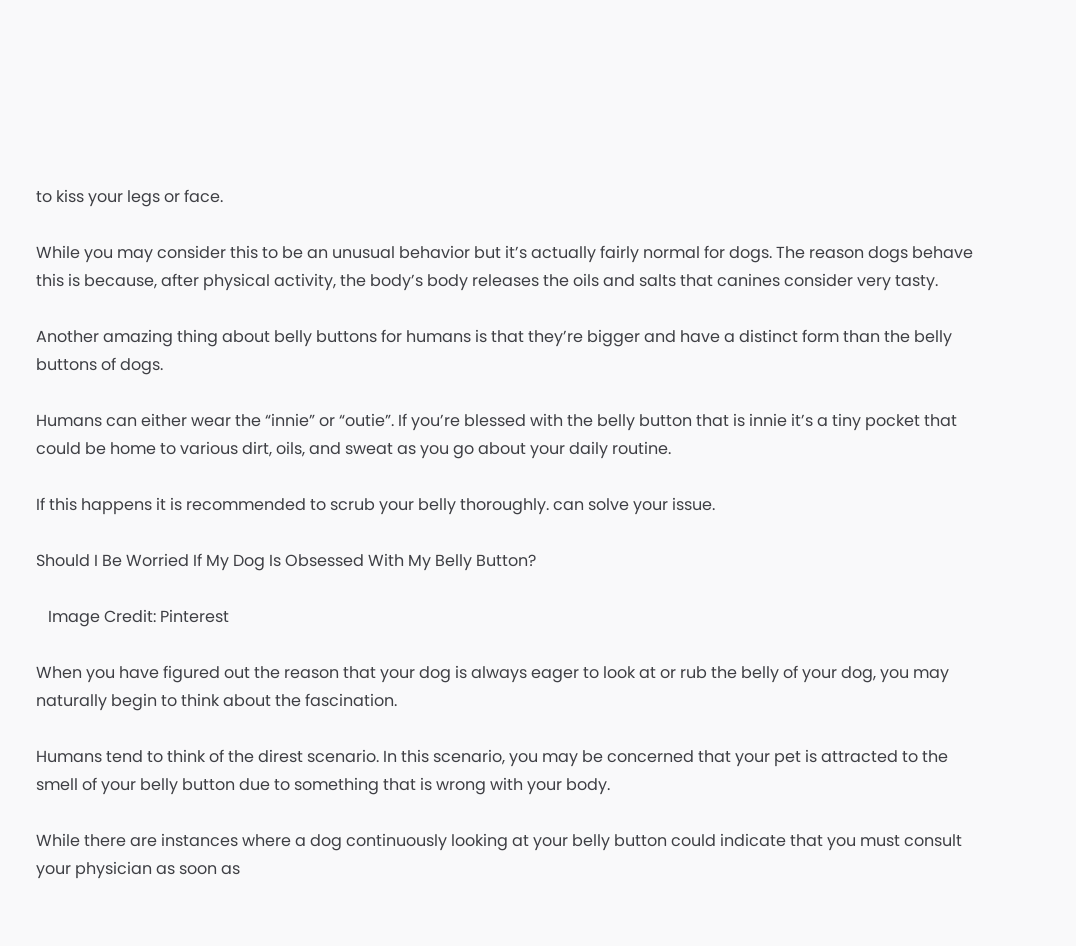to kiss your legs or face.

While you may consider this to be an unusual behavior but it’s actually fairly normal for dogs. The reason dogs behave this is because, after physical activity, the body’s body releases the oils and salts that canines consider very tasty.

Another amazing thing about belly buttons for humans is that they’re bigger and have a distinct form than the belly buttons of dogs.

Humans can either wear the “innie” or “outie”. If you’re blessed with the belly button that is innie it’s a tiny pocket that could be home to various dirt, oils, and sweat as you go about your daily routine.

If this happens it is recommended to scrub your belly thoroughly. can solve your issue.

Should I Be Worried If My Dog Is Obsessed With My Belly Button?

   Image Credit: Pinterest

When you have figured out the reason that your dog is always eager to look at or rub the belly of your dog, you may naturally begin to think about the fascination.

Humans tend to think of the direst scenario. In this scenario, you may be concerned that your pet is attracted to the smell of your belly button due to something that is wrong with your body.

While there are instances where a dog continuously looking at your belly button could indicate that you must consult your physician as soon as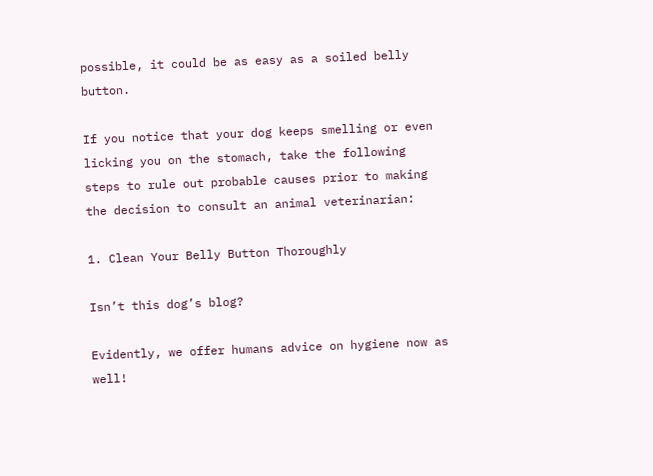possible, it could be as easy as a soiled belly button.

If you notice that your dog keeps smelling or even licking you on the stomach, take the following steps to rule out probable causes prior to making the decision to consult an animal veterinarian:

1. Clean Your Belly Button Thoroughly

Isn’t this dog’s blog?

Evidently, we offer humans advice on hygiene now as well!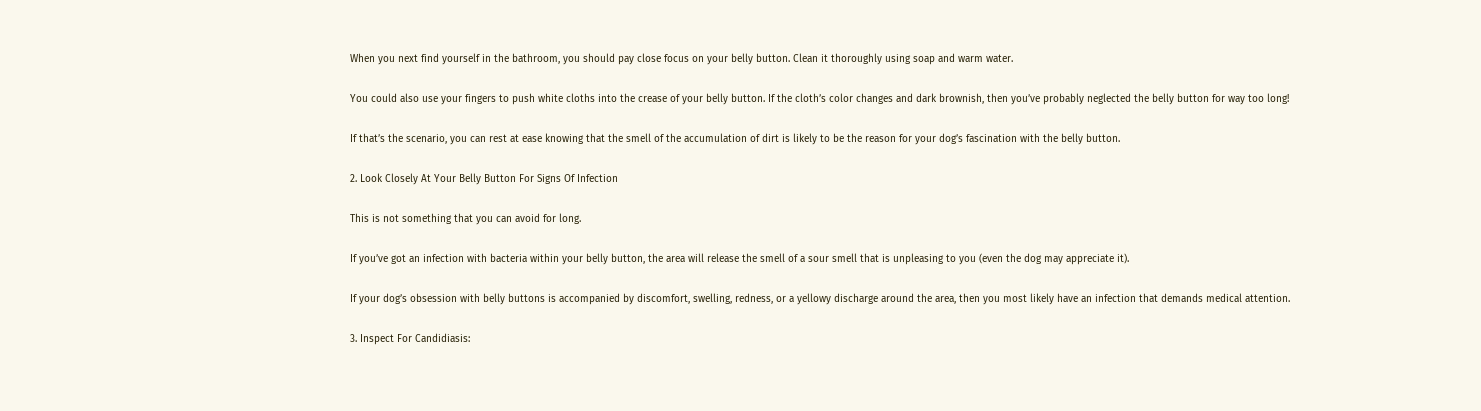When you next find yourself in the bathroom, you should pay close focus on your belly button. Clean it thoroughly using soap and warm water.

You could also use your fingers to push white cloths into the crease of your belly button. If the cloth’s color changes and dark brownish, then you’ve probably neglected the belly button for way too long!

If that’s the scenario, you can rest at ease knowing that the smell of the accumulation of dirt is likely to be the reason for your dog’s fascination with the belly button.

2. Look Closely At Your Belly Button For Signs Of Infection

This is not something that you can avoid for long.

If you’ve got an infection with bacteria within your belly button, the area will release the smell of a sour smell that is unpleasing to you (even the dog may appreciate it).

If your dog’s obsession with belly buttons is accompanied by discomfort, swelling, redness, or a yellowy discharge around the area, then you most likely have an infection that demands medical attention.

3. Inspect For Candidiasis: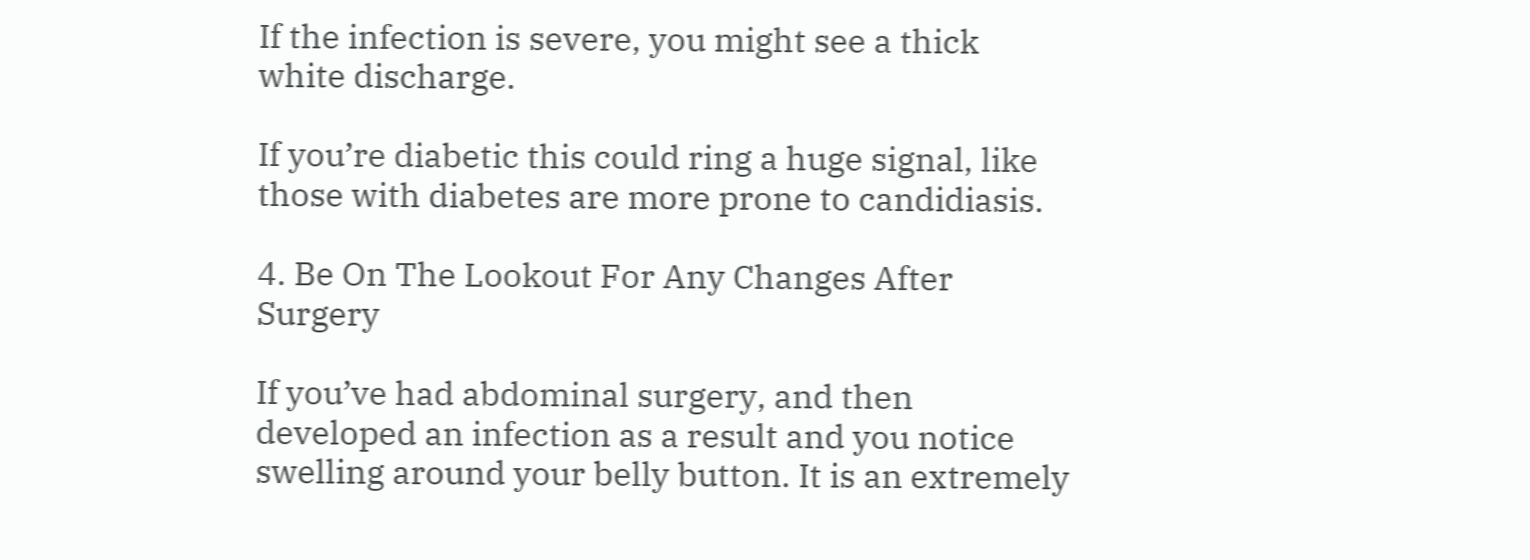If the infection is severe, you might see a thick white discharge.

If you’re diabetic this could ring a huge signal, like those with diabetes are more prone to candidiasis.

4. Be On The Lookout For Any Changes After Surgery

If you’ve had abdominal surgery, and then developed an infection as a result and you notice swelling around your belly button. It is an extremely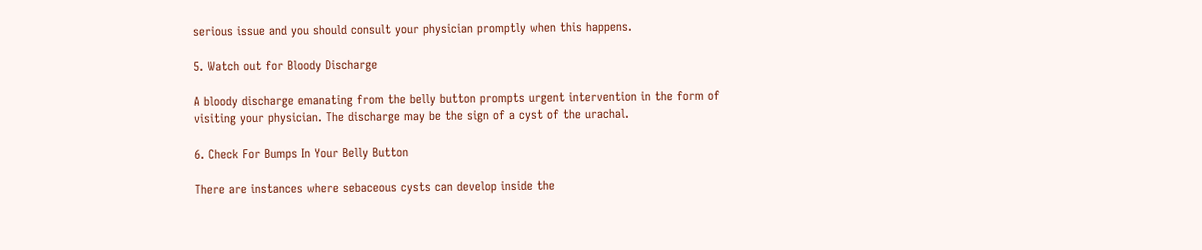serious issue and you should consult your physician promptly when this happens.

5. Watch out for Bloody Discharge

A bloody discharge emanating from the belly button prompts urgent intervention in the form of visiting your physician. The discharge may be the sign of a cyst of the urachal.

6. Check For Bumps In Your Belly Button

There are instances where sebaceous cysts can develop inside the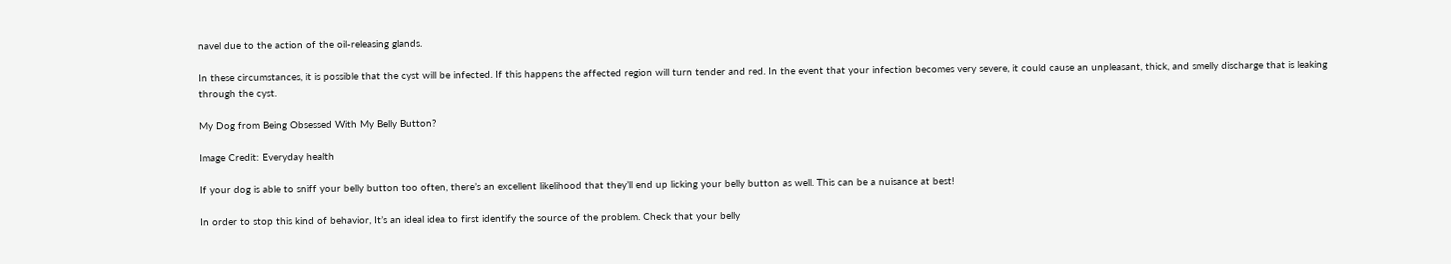navel due to the action of the oil-releasing glands.

In these circumstances, it is possible that the cyst will be infected. If this happens the affected region will turn tender and red. In the event that your infection becomes very severe, it could cause an unpleasant, thick, and smelly discharge that is leaking through the cyst.

My Dog from Being Obsessed With My Belly Button?

Image Credit: Everyday health

If your dog is able to sniff your belly button too often, there’s an excellent likelihood that they’ll end up licking your belly button as well. This can be a nuisance at best!

In order to stop this kind of behavior, It’s an ideal idea to first identify the source of the problem. Check that your belly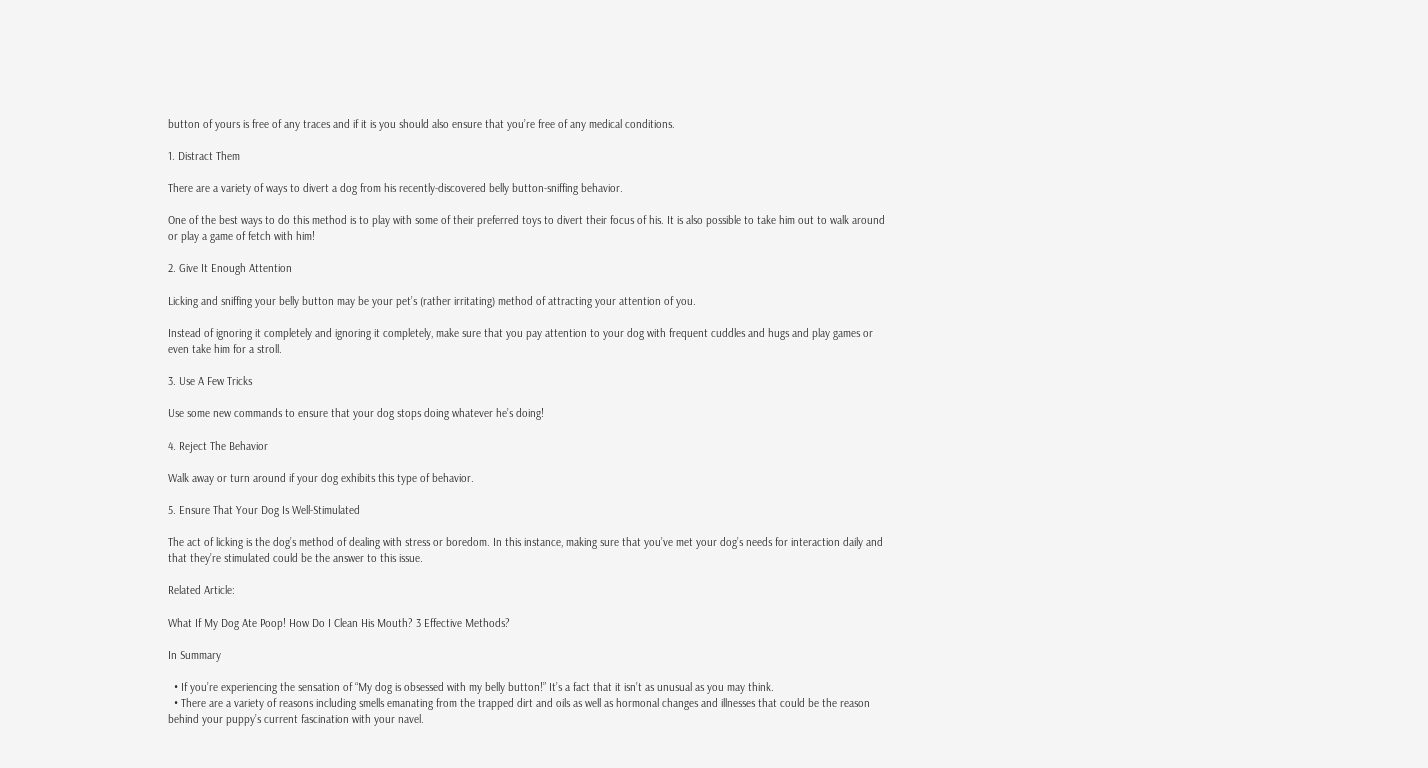button of yours is free of any traces and if it is you should also ensure that you’re free of any medical conditions.

1. Distract Them

There are a variety of ways to divert a dog from his recently-discovered belly button-sniffing behavior.

One of the best ways to do this method is to play with some of their preferred toys to divert their focus of his. It is also possible to take him out to walk around or play a game of fetch with him!

2. Give It Enough Attention

Licking and sniffing your belly button may be your pet’s (rather irritating) method of attracting your attention of you.

Instead of ignoring it completely and ignoring it completely, make sure that you pay attention to your dog with frequent cuddles and hugs and play games or even take him for a stroll.

3. Use A Few Tricks

Use some new commands to ensure that your dog stops doing whatever he’s doing!

4. Reject The Behavior

Walk away or turn around if your dog exhibits this type of behavior.

5. Ensure That Your Dog Is Well-Stimulated

The act of licking is the dog’s method of dealing with stress or boredom. In this instance, making sure that you’ve met your dog’s needs for interaction daily and that they’re stimulated could be the answer to this issue.

Related Article:

What If My Dog Ate Poop! How Do I Clean His Mouth? 3 Effective Methods?

In Summary

  • If you’re experiencing the sensation of “My dog is obsessed with my belly button!” It’s a fact that it isn’t as unusual as you may think.
  • There are a variety of reasons including smells emanating from the trapped dirt and oils as well as hormonal changes and illnesses that could be the reason behind your puppy’s current fascination with your navel.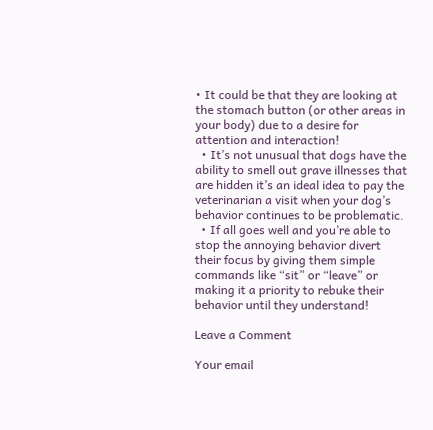• It could be that they are looking at the stomach button (or other areas in your body) due to a desire for attention and interaction!
  • It’s not unusual that dogs have the ability to smell out grave illnesses that are hidden it’s an ideal idea to pay the veterinarian a visit when your dog’s behavior continues to be problematic.
  • If all goes well and you’re able to stop the annoying behavior divert their focus by giving them simple commands like “sit” or “leave” or making it a priority to rebuke their behavior until they understand!

Leave a Comment

Your email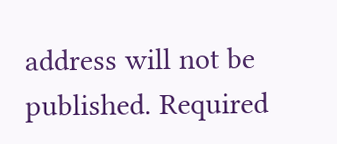address will not be published. Required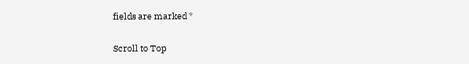fields are marked *

Scroll to Top